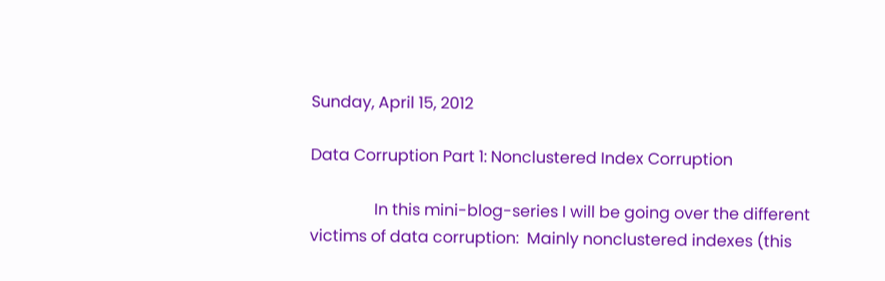Sunday, April 15, 2012

Data Corruption Part 1: Nonclustered Index Corruption

                In this mini-blog-series I will be going over the different victims of data corruption:  Mainly nonclustered indexes (this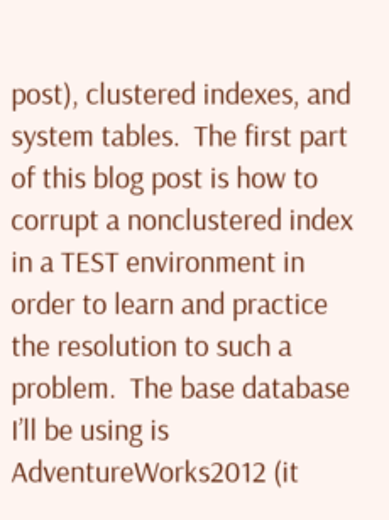post), clustered indexes, and system tables.  The first part of this blog post is how to corrupt a nonclustered index in a TEST environment in order to learn and practice the resolution to such a problem.  The base database I’ll be using is AdventureWorks2012 (it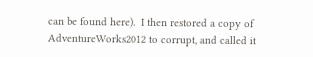can be found here).  I then restored a copy of AdventureWorks2012 to corrupt, and called it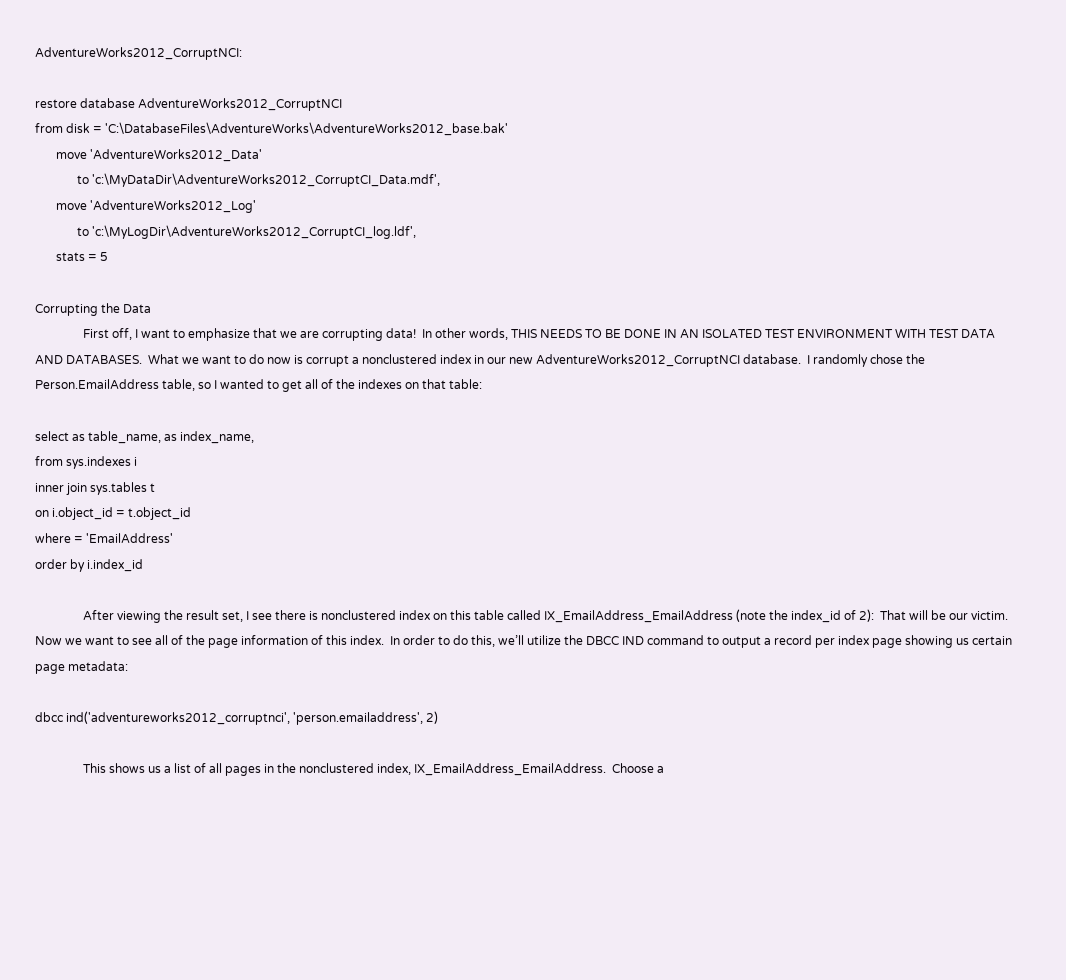AdventureWorks2012_CorruptNCI:

restore database AdventureWorks2012_CorruptNCI
from disk = 'C:\DatabaseFiles\AdventureWorks\AdventureWorks2012_base.bak'
       move 'AdventureWorks2012_Data'
              to 'c:\MyDataDir\AdventureWorks2012_CorruptCI_Data.mdf',
       move 'AdventureWorks2012_Log'
              to 'c:\MyLogDir\AdventureWorks2012_CorruptCI_log.ldf',
       stats = 5

Corrupting the Data
                First off, I want to emphasize that we are corrupting data!  In other words, THIS NEEDS TO BE DONE IN AN ISOLATED TEST ENVIRONMENT WITH TEST DATA AND DATABASES.  What we want to do now is corrupt a nonclustered index in our new AdventureWorks2012_CorruptNCI database.  I randomly chose the Person.EmailAddress table, so I wanted to get all of the indexes on that table:

select as table_name, as index_name,
from sys.indexes i
inner join sys.tables t
on i.object_id = t.object_id
where = 'EmailAddress'
order by i.index_id

                After viewing the result set, I see there is nonclustered index on this table called IX_EmailAddress_EmailAddress (note the index_id of 2):  That will be our victim.  Now we want to see all of the page information of this index.  In order to do this, we’ll utilize the DBCC IND command to output a record per index page showing us certain page metadata:

dbcc ind('adventureworks2012_corruptnci', 'person.emailaddress', 2)

                This shows us a list of all pages in the nonclustered index, IX_EmailAddress_EmailAddress.  Choose a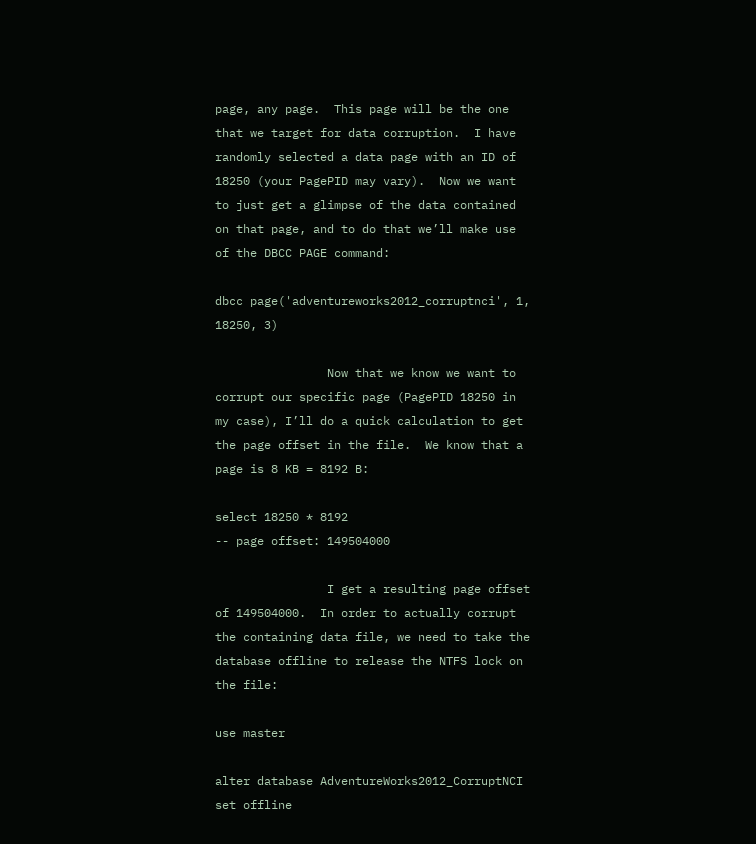page, any page.  This page will be the one that we target for data corruption.  I have randomly selected a data page with an ID of 18250 (your PagePID may vary).  Now we want to just get a glimpse of the data contained on that page, and to do that we’ll make use of the DBCC PAGE command:

dbcc page('adventureworks2012_corruptnci', 1, 18250, 3)

                Now that we know we want to corrupt our specific page (PagePID 18250 in my case), I’ll do a quick calculation to get the page offset in the file.  We know that a page is 8 KB = 8192 B:

select 18250 * 8192
-- page offset: 149504000

                I get a resulting page offset of 149504000.  In order to actually corrupt the containing data file, we need to take the database offline to release the NTFS lock on the file:

use master

alter database AdventureWorks2012_CorruptNCI
set offline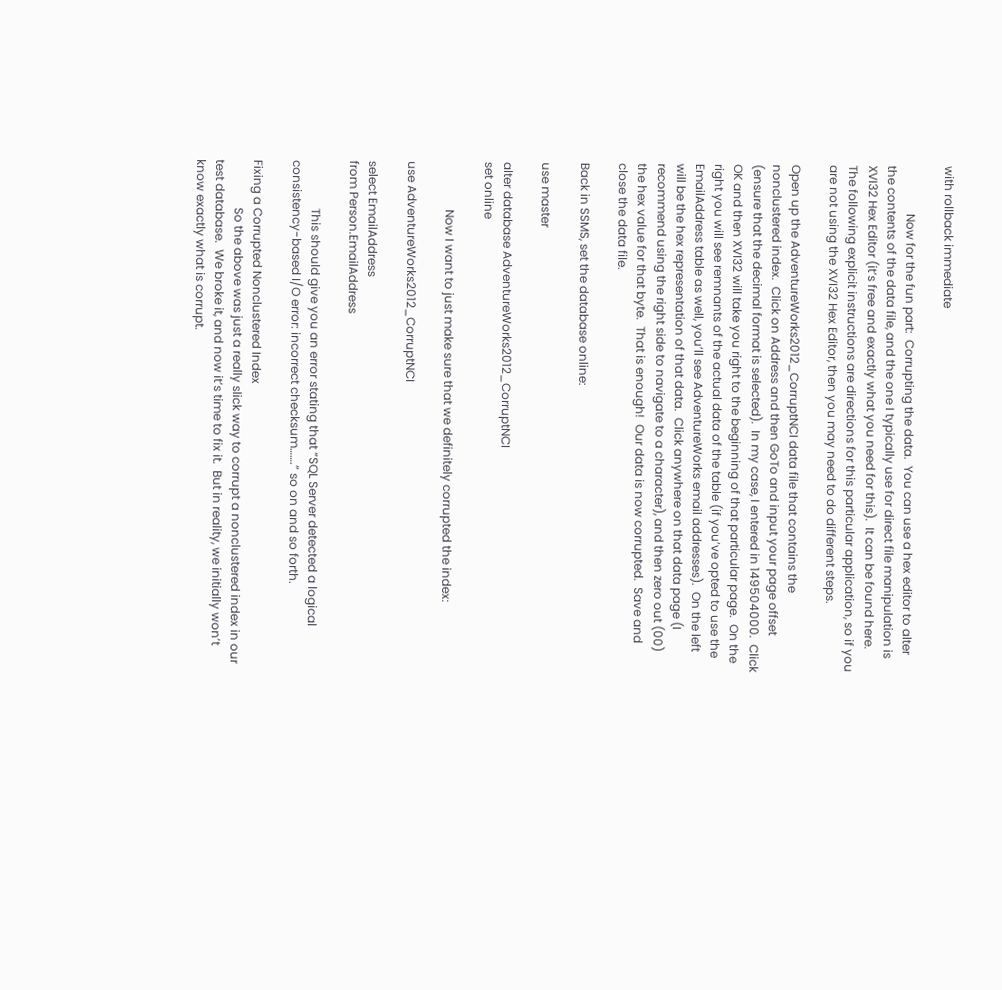with rollback immediate

                Now for the fun part:  Corrupting the data.  You can use a hex editor to alter the contents of the data file, and the one I typically use for direct file manipulation is XVI32 Hex Editor (it’s free and exactly what you need for this).  It can be found here.  The following explicit instructions are directions for this particular application, so if you are not using the XVI32 Hex Editor, then you may need to do different steps.

Open up the AdventureWorks2012_CorruptNCI data file that contains the nonclustered index.  Click on Address and then GoTo and input your page offset (ensure that the decimal format is selected).  In my case, I entered in 149504000.  Click OK and then XVI32 will take you right to the beginning of that particular page.  On the right you will see remnants of the actual data of the table (if you’ve opted to use the EmailAddress table as well, you’ll see AdventureWorks email addresses).  On the left will be the hex representation of that data.  Click anywhere on that data page (I recommend using the right side to navigate to a character), and then zero out (00) the hex value for that byte.  That is enough!  Our data is now corrupted.  Save and close the data file.

Back in SSMS, set the database online:

use master

alter database AdventureWorks2012_CorruptNCI
set online

                Now I want to just make sure that we definitely corrupted the index:

use AdventureWorks2012_CorruptNCI

select EmailAddress
from Person.EmailAddress

                This should give you an error stating that “SQL Server detected a logical consistency-based I/O error: incorrect checksum…….” so on and so forth.

Fixing a Corrupted Nonclustered Index
                So the above was just a really slick way to corrupt a nonclustered index in our test database.  We broke it, and now it’s time to fix it.  But in reality, we initially won’t know exactly what is corrupt.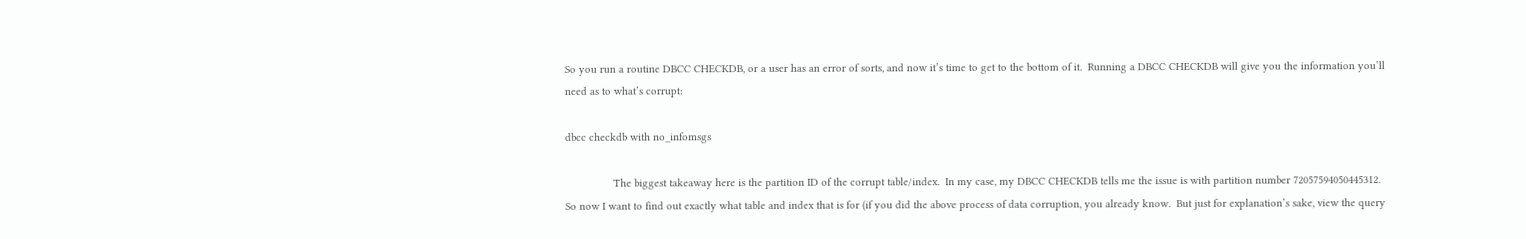So you run a routine DBCC CHECKDB, or a user has an error of sorts, and now it’s time to get to the bottom of it.  Running a DBCC CHECKDB will give you the information you’ll need as to what’s corrupt:

dbcc checkdb with no_infomsgs

                The biggest takeaway here is the partition ID of the corrupt table/index.  In my case, my DBCC CHECKDB tells me the issue is with partition number 72057594050445312.  So now I want to find out exactly what table and index that is for (if you did the above process of data corruption, you already know.  But just for explanation’s sake, view the query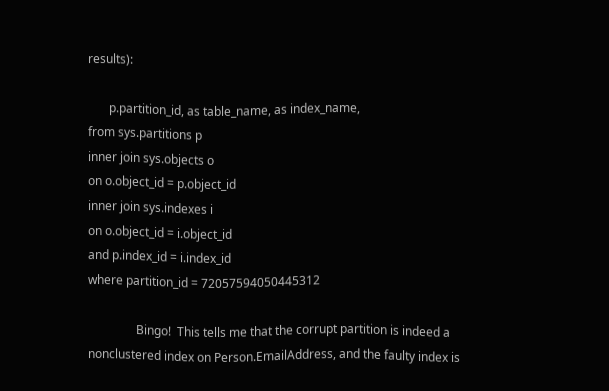results):

       p.partition_id, as table_name, as index_name,
from sys.partitions p
inner join sys.objects o
on o.object_id = p.object_id
inner join sys.indexes i
on o.object_id = i.object_id
and p.index_id = i.index_id
where partition_id = 72057594050445312

                Bingo!  This tells me that the corrupt partition is indeed a nonclustered index on Person.EmailAddress, and the faulty index is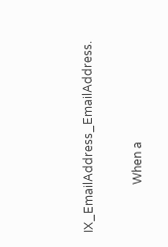IX_EmailAddress_EmailAddress.

                When a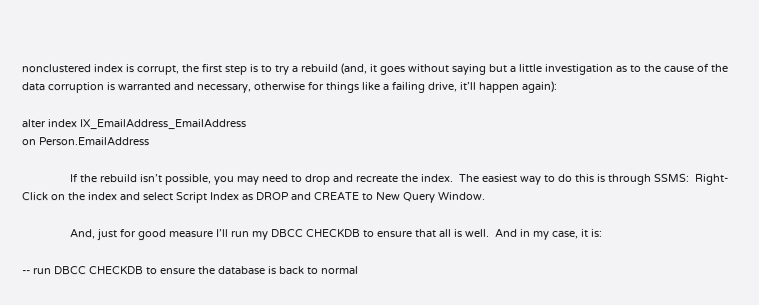nonclustered index is corrupt, the first step is to try a rebuild (and, it goes without saying but a little investigation as to the cause of the data corruption is warranted and necessary, otherwise for things like a failing drive, it’ll happen again):

alter index IX_EmailAddress_EmailAddress
on Person.EmailAddress

                If the rebuild isn’t possible, you may need to drop and recreate the index.  The easiest way to do this is through SSMS:  Right-Click on the index and select Script Index as DROP and CREATE to New Query Window.

                And, just for good measure I’ll run my DBCC CHECKDB to ensure that all is well.  And in my case, it is:

-- run DBCC CHECKDB to ensure the database is back to normal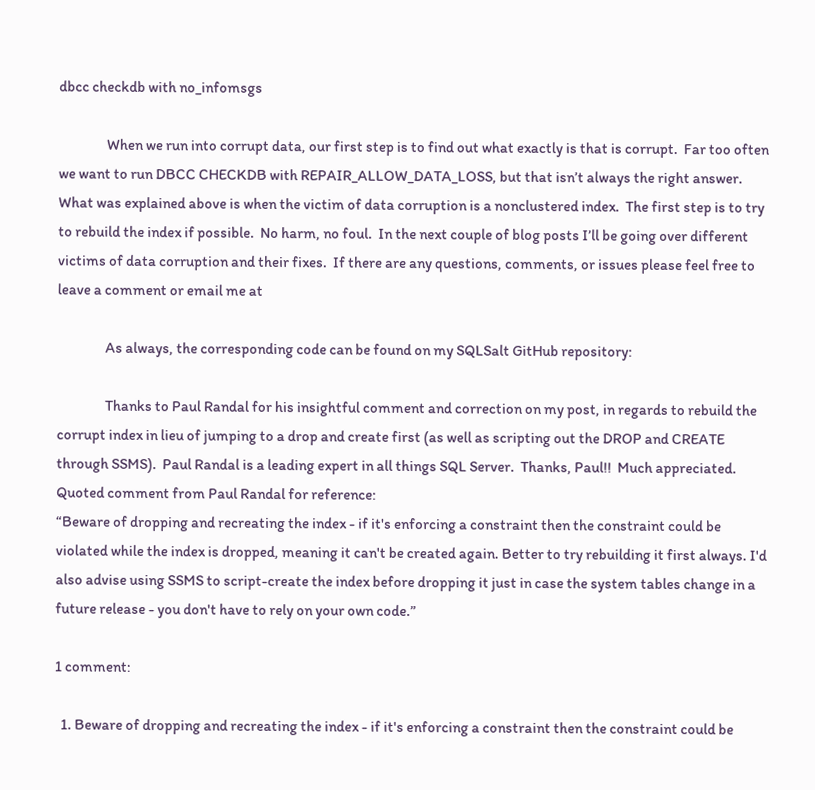dbcc checkdb with no_infomsgs

                When we run into corrupt data, our first step is to find out what exactly is that is corrupt.  Far too often we want to run DBCC CHECKDB with REPAIR_ALLOW_DATA_LOSS, but that isn’t always the right answer.  What was explained above is when the victim of data corruption is a nonclustered index.  The first step is to try to rebuild the index if possible.  No harm, no foul.  In the next couple of blog posts I’ll be going over different victims of data corruption and their fixes.  If there are any questions, comments, or issues please feel free to leave a comment or email me at

                As always, the corresponding code can be found on my SQLSalt GitHub repository:

                Thanks to Paul Randal for his insightful comment and correction on my post, in regards to rebuild the corrupt index in lieu of jumping to a drop and create first (as well as scripting out the DROP and CREATE through SSMS).  Paul Randal is a leading expert in all things SQL Server.  Thanks, Paul!!  Much appreciated.  Quoted comment from Paul Randal for reference:
“Beware of dropping and recreating the index - if it's enforcing a constraint then the constraint could be violated while the index is dropped, meaning it can't be created again. Better to try rebuilding it first always. I'd also advise using SSMS to script-create the index before dropping it just in case the system tables change in a future release - you don't have to rely on your own code.”

1 comment:

  1. Beware of dropping and recreating the index - if it's enforcing a constraint then the constraint could be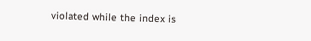violated while the index is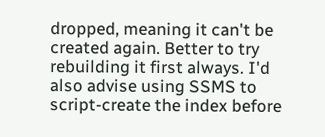dropped, meaning it can't be created again. Better to try rebuilding it first always. I'd also advise using SSMS to script-create the index before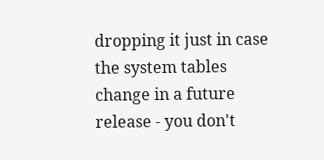dropping it just in case the system tables change in a future release - you don't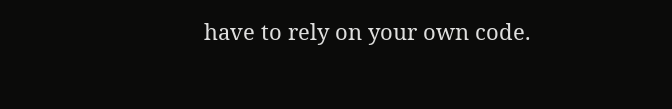have to rely on your own code.